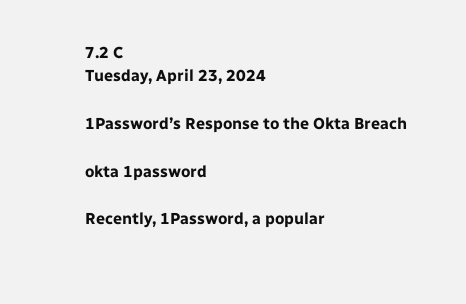7.2 C
Tuesday, April 23, 2024

1Password’s Response to the Okta Breach

okta 1password

Recently, 1Password, a popular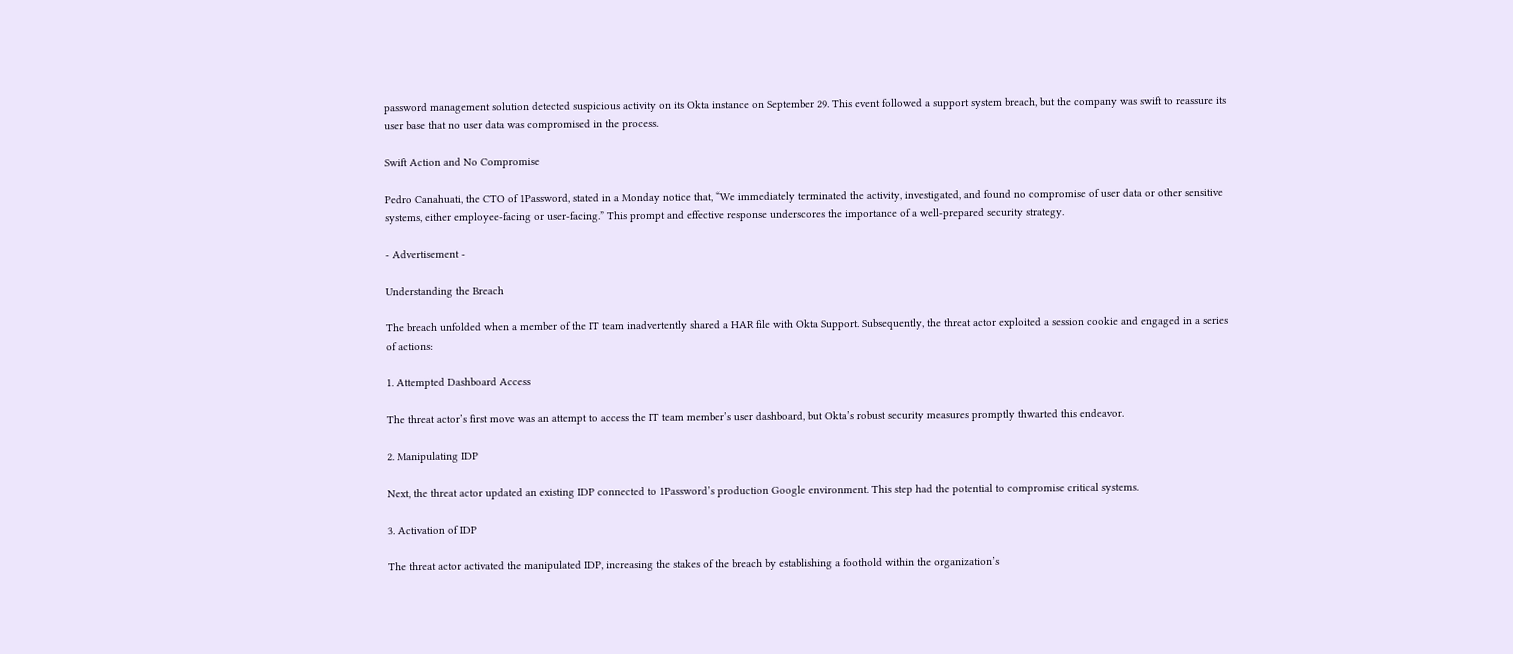password management solution detected suspicious activity on its Okta instance on September 29. This event followed a support system breach, but the company was swift to reassure its user base that no user data was compromised in the process.

Swift Action and No Compromise

Pedro Canahuati, the CTO of 1Password, stated in a Monday notice that, “We immediately terminated the activity, investigated, and found no compromise of user data or other sensitive systems, either employee-facing or user-facing.” This prompt and effective response underscores the importance of a well-prepared security strategy.

- Advertisement -

Understanding the Breach

The breach unfolded when a member of the IT team inadvertently shared a HAR file with Okta Support. Subsequently, the threat actor exploited a session cookie and engaged in a series of actions:

1. Attempted Dashboard Access

The threat actor’s first move was an attempt to access the IT team member’s user dashboard, but Okta’s robust security measures promptly thwarted this endeavor.

2. Manipulating IDP

Next, the threat actor updated an existing IDP connected to 1Password’s production Google environment. This step had the potential to compromise critical systems.

3. Activation of IDP

The threat actor activated the manipulated IDP, increasing the stakes of the breach by establishing a foothold within the organization’s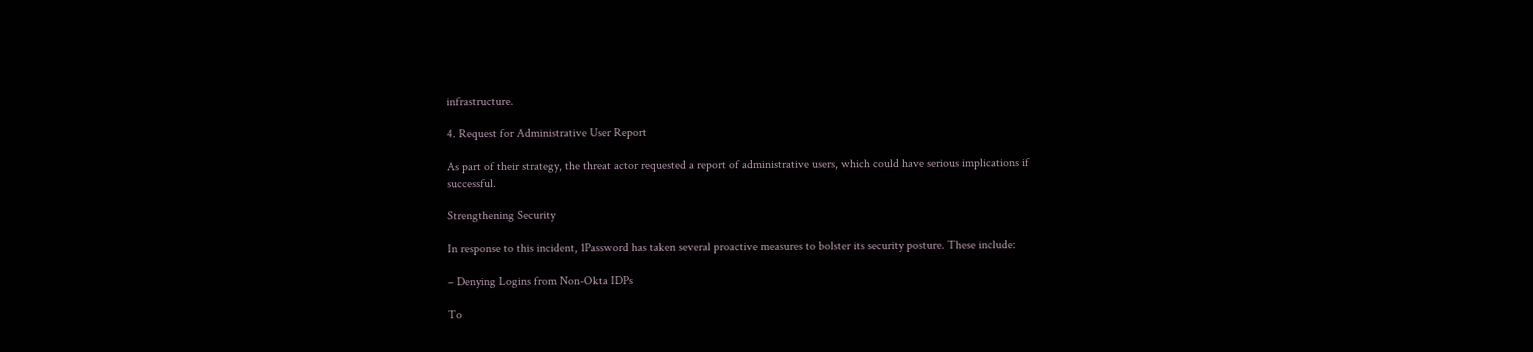infrastructure.

4. Request for Administrative User Report

As part of their strategy, the threat actor requested a report of administrative users, which could have serious implications if successful.

Strengthening Security

In response to this incident, 1Password has taken several proactive measures to bolster its security posture. These include:

– Denying Logins from Non-Okta IDPs

To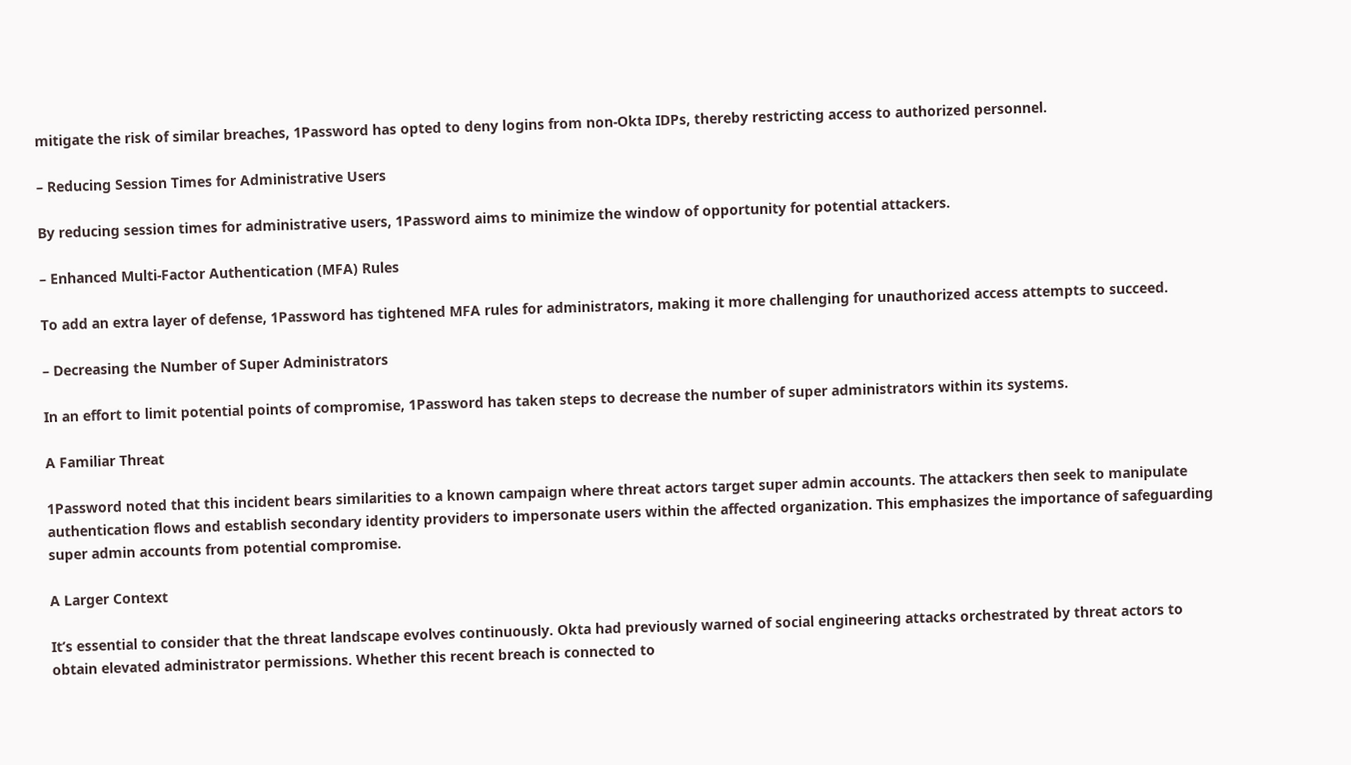mitigate the risk of similar breaches, 1Password has opted to deny logins from non-Okta IDPs, thereby restricting access to authorized personnel.

– Reducing Session Times for Administrative Users

By reducing session times for administrative users, 1Password aims to minimize the window of opportunity for potential attackers.

– Enhanced Multi-Factor Authentication (MFA) Rules

To add an extra layer of defense, 1Password has tightened MFA rules for administrators, making it more challenging for unauthorized access attempts to succeed.

– Decreasing the Number of Super Administrators

In an effort to limit potential points of compromise, 1Password has taken steps to decrease the number of super administrators within its systems.

A Familiar Threat

1Password noted that this incident bears similarities to a known campaign where threat actors target super admin accounts. The attackers then seek to manipulate authentication flows and establish secondary identity providers to impersonate users within the affected organization. This emphasizes the importance of safeguarding super admin accounts from potential compromise.

A Larger Context

It’s essential to consider that the threat landscape evolves continuously. Okta had previously warned of social engineering attacks orchestrated by threat actors to obtain elevated administrator permissions. Whether this recent breach is connected to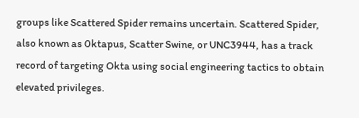groups like Scattered Spider remains uncertain. Scattered Spider, also known as 0ktapus, Scatter Swine, or UNC3944, has a track record of targeting Okta using social engineering tactics to obtain elevated privileges.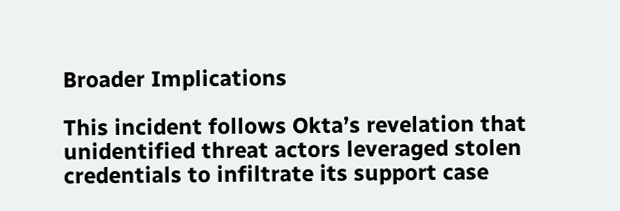Broader Implications

This incident follows Okta’s revelation that unidentified threat actors leveraged stolen credentials to infiltrate its support case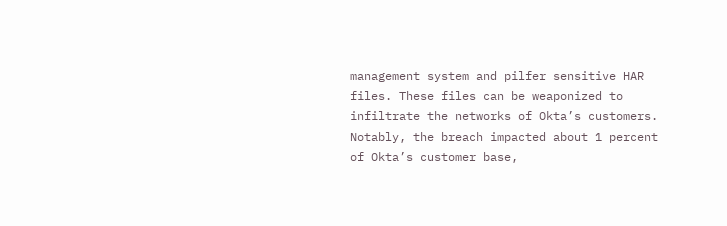management system and pilfer sensitive HAR files. These files can be weaponized to infiltrate the networks of Okta’s customers. Notably, the breach impacted about 1 percent of Okta’s customer base,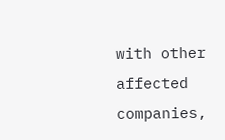with other affected companies,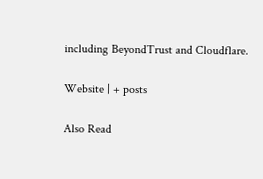including BeyondTrust and Cloudflare.

Website | + posts

Also Read